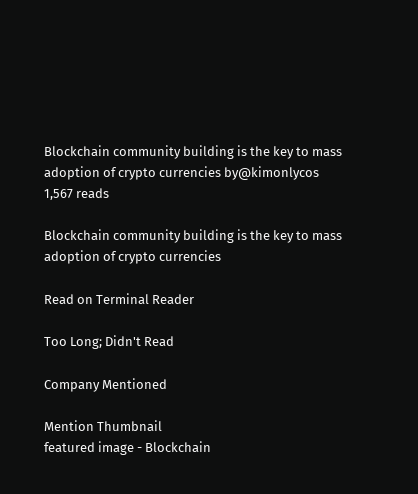Blockchain community building is the key to mass adoption of crypto currencies by@kimonlycos
1,567 reads

Blockchain community building is the key to mass adoption of crypto currencies

Read on Terminal Reader

Too Long; Didn't Read

Company Mentioned

Mention Thumbnail
featured image - Blockchain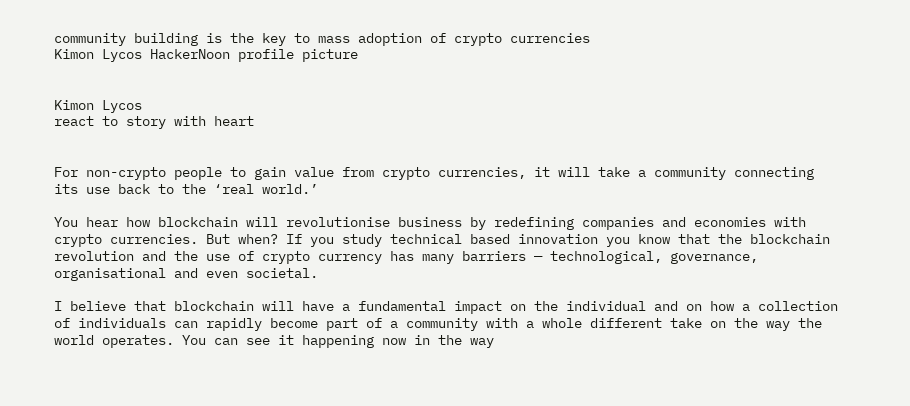community building is the key to mass adoption of crypto currencies
Kimon Lycos HackerNoon profile picture


Kimon Lycos
react to story with heart


For non-crypto people to gain value from crypto currencies, it will take a community connecting its use back to the ‘real world.’

You hear how blockchain will revolutionise business by redefining companies and economies with crypto currencies. But when? If you study technical based innovation you know that the blockchain revolution and the use of crypto currency has many barriers — technological, governance, organisational and even societal.

I believe that blockchain will have a fundamental impact on the individual and on how a collection of individuals can rapidly become part of a community with a whole different take on the way the world operates. You can see it happening now in the way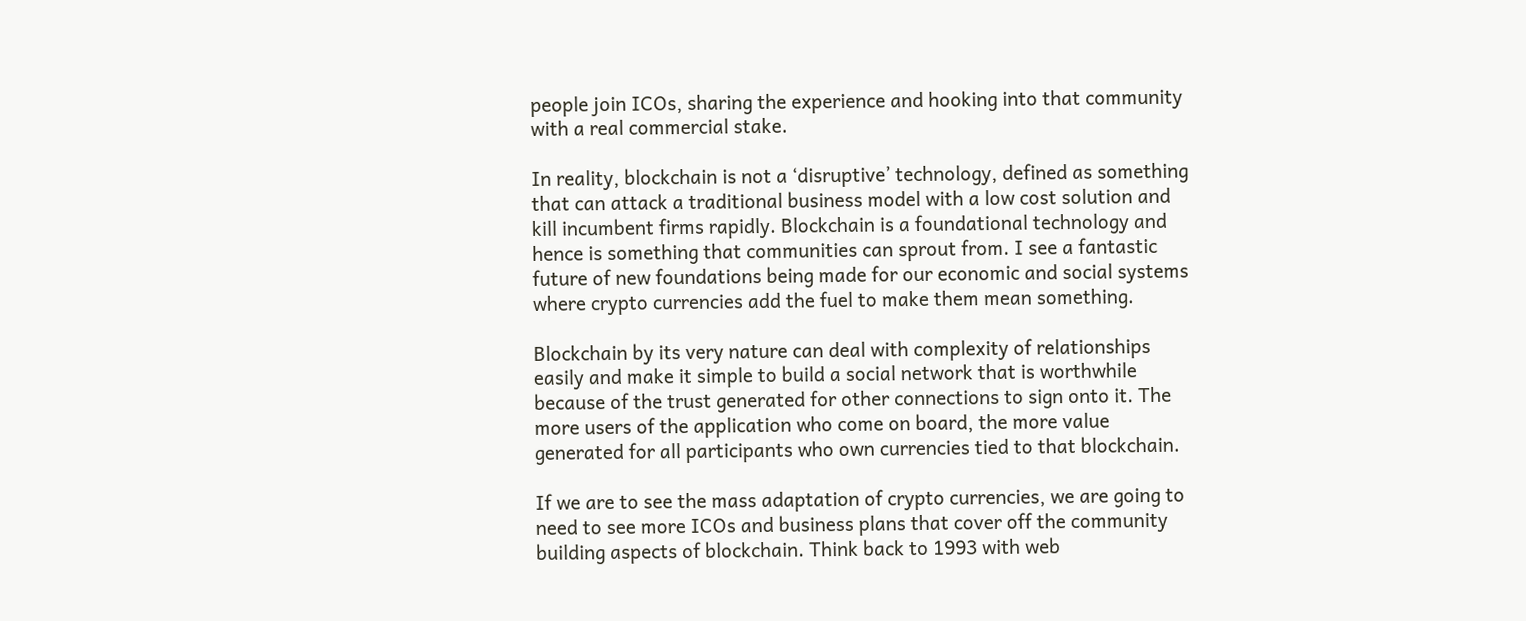people join ICOs, sharing the experience and hooking into that community with a real commercial stake.

In reality, blockchain is not a ‘disruptive’ technology, defined as something that can attack a traditional business model with a low cost solution and kill incumbent firms rapidly. Blockchain is a foundational technology and hence is something that communities can sprout from. I see a fantastic future of new foundations being made for our economic and social systems where crypto currencies add the fuel to make them mean something.

Blockchain by its very nature can deal with complexity of relationships easily and make it simple to build a social network that is worthwhile because of the trust generated for other connections to sign onto it. The more users of the application who come on board, the more value generated for all participants who own currencies tied to that blockchain.

If we are to see the mass adaptation of crypto currencies, we are going to need to see more ICOs and business plans that cover off the community building aspects of blockchain. Think back to 1993 with web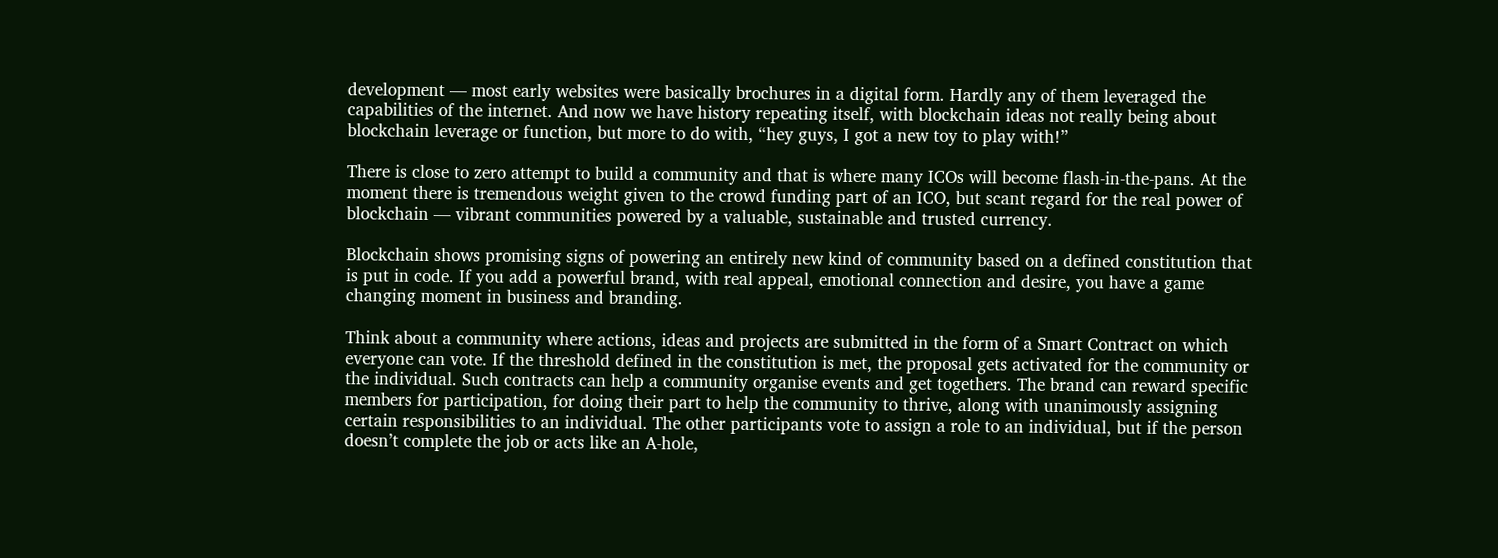development — most early websites were basically brochures in a digital form. Hardly any of them leveraged the capabilities of the internet. And now we have history repeating itself, with blockchain ideas not really being about blockchain leverage or function, but more to do with, “hey guys, I got a new toy to play with!”

There is close to zero attempt to build a community and that is where many ICOs will become flash-in-the-pans. At the moment there is tremendous weight given to the crowd funding part of an ICO, but scant regard for the real power of blockchain — vibrant communities powered by a valuable, sustainable and trusted currency.

Blockchain shows promising signs of powering an entirely new kind of community based on a defined constitution that is put in code. If you add a powerful brand, with real appeal, emotional connection and desire, you have a game changing moment in business and branding.

Think about a community where actions, ideas and projects are submitted in the form of a Smart Contract on which everyone can vote. If the threshold defined in the constitution is met, the proposal gets activated for the community or the individual. Such contracts can help a community organise events and get togethers. The brand can reward specific members for participation, for doing their part to help the community to thrive, along with unanimously assigning certain responsibilities to an individual. The other participants vote to assign a role to an individual, but if the person doesn’t complete the job or acts like an A-hole,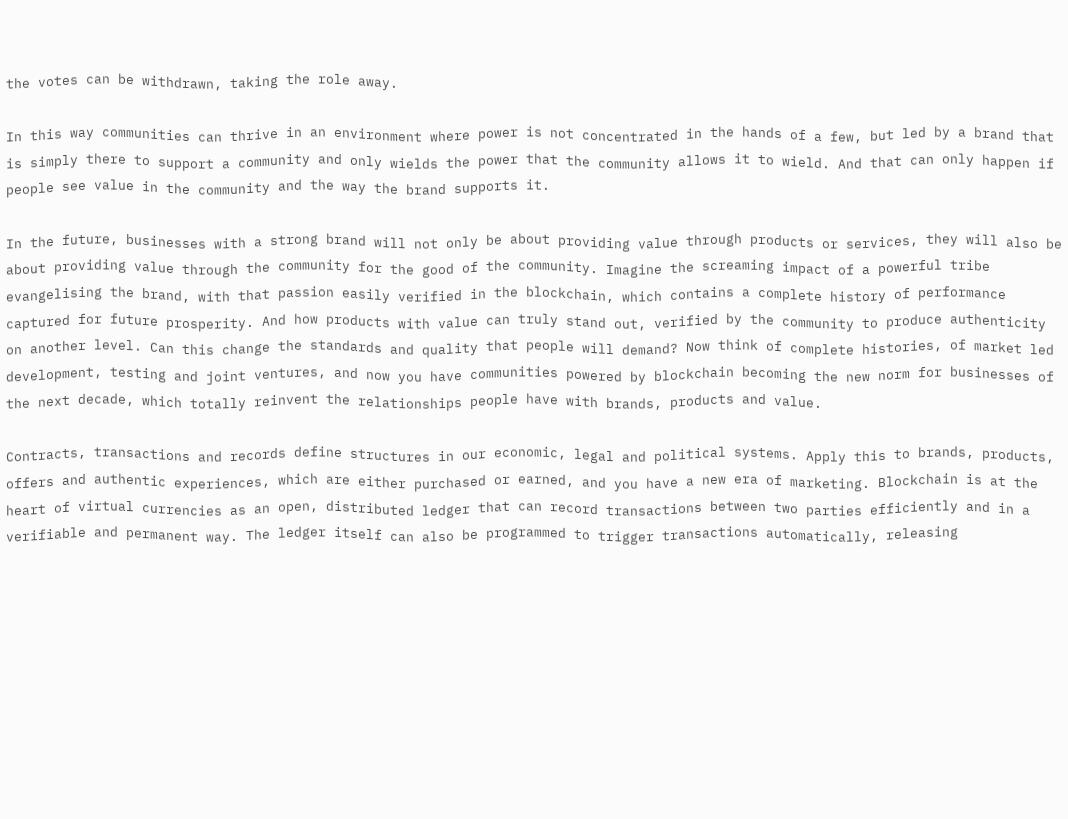the votes can be withdrawn, taking the role away.

In this way communities can thrive in an environment where power is not concentrated in the hands of a few, but led by a brand that is simply there to support a community and only wields the power that the community allows it to wield. And that can only happen if people see value in the community and the way the brand supports it.

In the future, businesses with a strong brand will not only be about providing value through products or services, they will also be about providing value through the community for the good of the community. Imagine the screaming impact of a powerful tribe evangelising the brand, with that passion easily verified in the blockchain, which contains a complete history of performance captured for future prosperity. And how products with value can truly stand out, verified by the community to produce authenticity on another level. Can this change the standards and quality that people will demand? Now think of complete histories, of market led development, testing and joint ventures, and now you have communities powered by blockchain becoming the new norm for businesses of the next decade, which totally reinvent the relationships people have with brands, products and value.

Contracts, transactions and records define structures in our economic, legal and political systems. Apply this to brands, products, offers and authentic experiences, which are either purchased or earned, and you have a new era of marketing. Blockchain is at the heart of virtual currencies as an open, distributed ledger that can record transactions between two parties efficiently and in a verifiable and permanent way. The ledger itself can also be programmed to trigger transactions automatically, releasing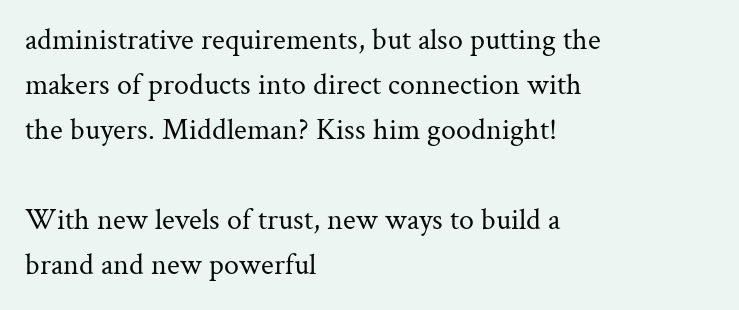administrative requirements, but also putting the makers of products into direct connection with the buyers. Middleman? Kiss him goodnight!

With new levels of trust, new ways to build a brand and new powerful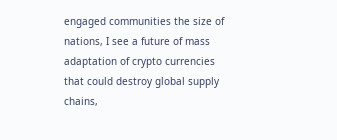engaged communities the size of nations, I see a future of mass adaptation of crypto currencies that could destroy global supply chains,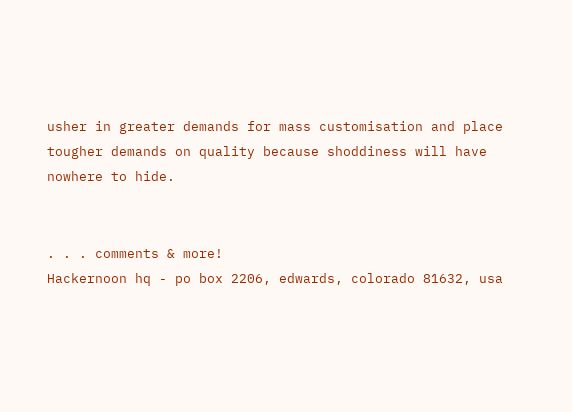usher in greater demands for mass customisation and place tougher demands on quality because shoddiness will have nowhere to hide.


. . . comments & more!
Hackernoon hq - po box 2206, edwards, colorado 81632, usa